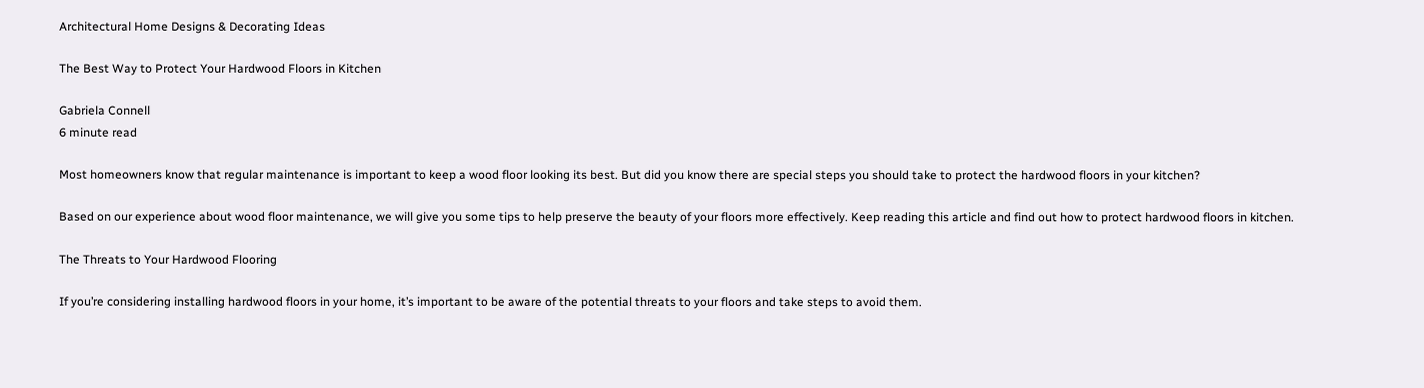Architectural Home Designs & Decorating Ideas

The Best Way to Protect Your Hardwood Floors in Kitchen

Gabriela Connell
6 minute read

Most homeowners know that regular maintenance is important to keep a wood floor looking its best. But did you know there are special steps you should take to protect the hardwood floors in your kitchen?

Based on our experience about wood floor maintenance, we will give you some tips to help preserve the beauty of your floors more effectively. Keep reading this article and find out how to protect hardwood floors in kitchen.

The Threats to Your Hardwood Flooring

If you’re considering installing hardwood floors in your home, it’s important to be aware of the potential threats to your floors and take steps to avoid them.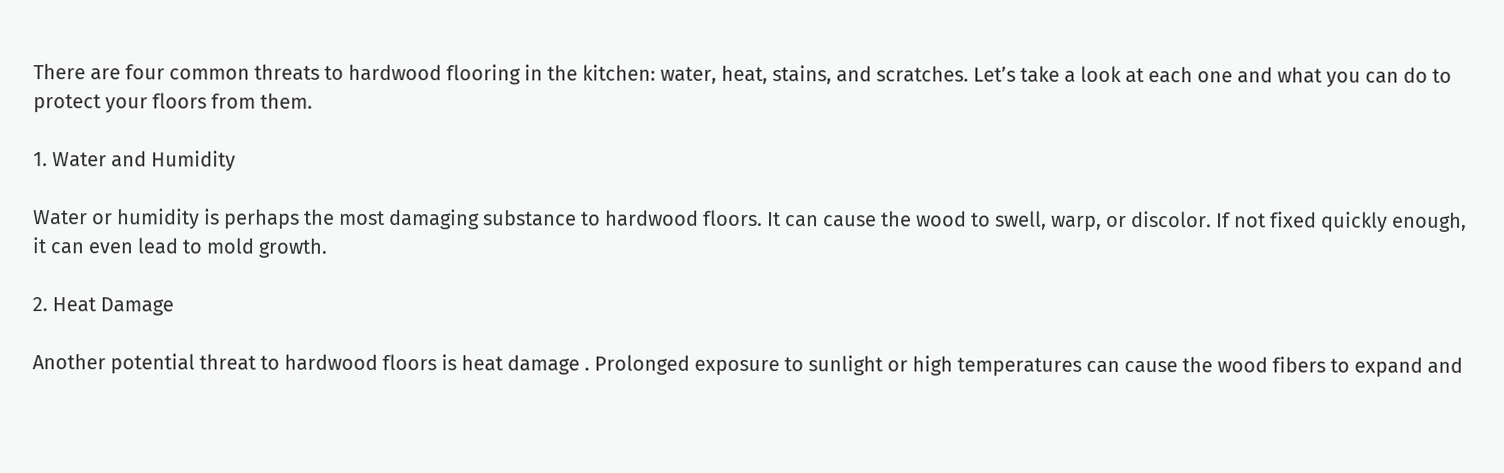There are four common threats to hardwood flooring in the kitchen: water, heat, stains, and scratches. Let’s take a look at each one and what you can do to protect your floors from them.

1. Water and Humidity

Water or humidity is perhaps the most damaging substance to hardwood floors. It can cause the wood to swell, warp, or discolor. If not fixed quickly enough, it can even lead to mold growth.

2. Heat Damage

Another potential threat to hardwood floors is heat damage . Prolonged exposure to sunlight or high temperatures can cause the wood fibers to expand and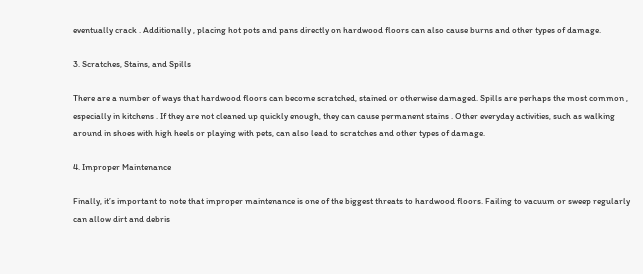eventually crack . Additionally , placing hot pots and pans directly on hardwood floors can also cause burns and other types of damage.

3. Scratches, Stains, and Spills

There are a number of ways that hardwood floors can become scratched, stained or otherwise damaged. Spills are perhaps the most common , especially in kitchens . If they are not cleaned up quickly enough, they can cause permanent stains . Other everyday activities, such as walking around in shoes with high heels or playing with pets, can also lead to scratches and other types of damage.

4. Improper Maintenance

Finally, it’s important to note that improper maintenance is one of the biggest threats to hardwood floors. Failing to vacuum or sweep regularly can allow dirt and debris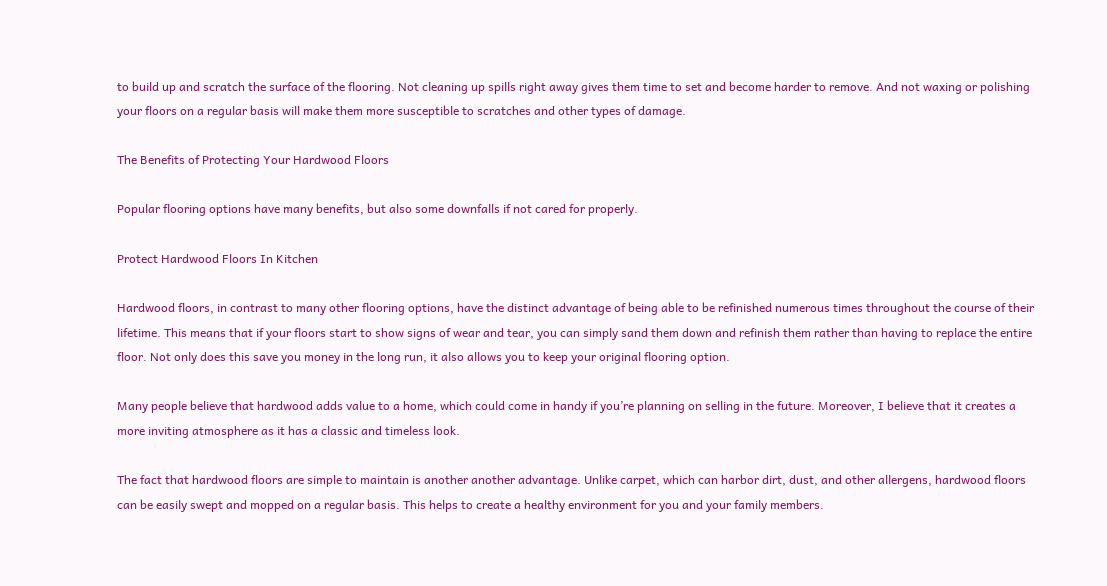to build up and scratch the surface of the flooring. Not cleaning up spills right away gives them time to set and become harder to remove. And not waxing or polishing your floors on a regular basis will make them more susceptible to scratches and other types of damage.

The Benefits of Protecting Your Hardwood Floors

Popular flooring options have many benefits, but also some downfalls if not cared for properly.

Protect Hardwood Floors In Kitchen

Hardwood floors, in contrast to many other flooring options, have the distinct advantage of being able to be refinished numerous times throughout the course of their lifetime. This means that if your floors start to show signs of wear and tear, you can simply sand them down and refinish them rather than having to replace the entire floor. Not only does this save you money in the long run, it also allows you to keep your original flooring option.

Many people believe that hardwood adds value to a home, which could come in handy if you’re planning on selling in the future. Moreover, I believe that it creates a more inviting atmosphere as it has a classic and timeless look.

The fact that hardwood floors are simple to maintain is another another advantage. Unlike carpet, which can harbor dirt, dust, and other allergens, hardwood floors can be easily swept and mopped on a regular basis. This helps to create a healthy environment for you and your family members.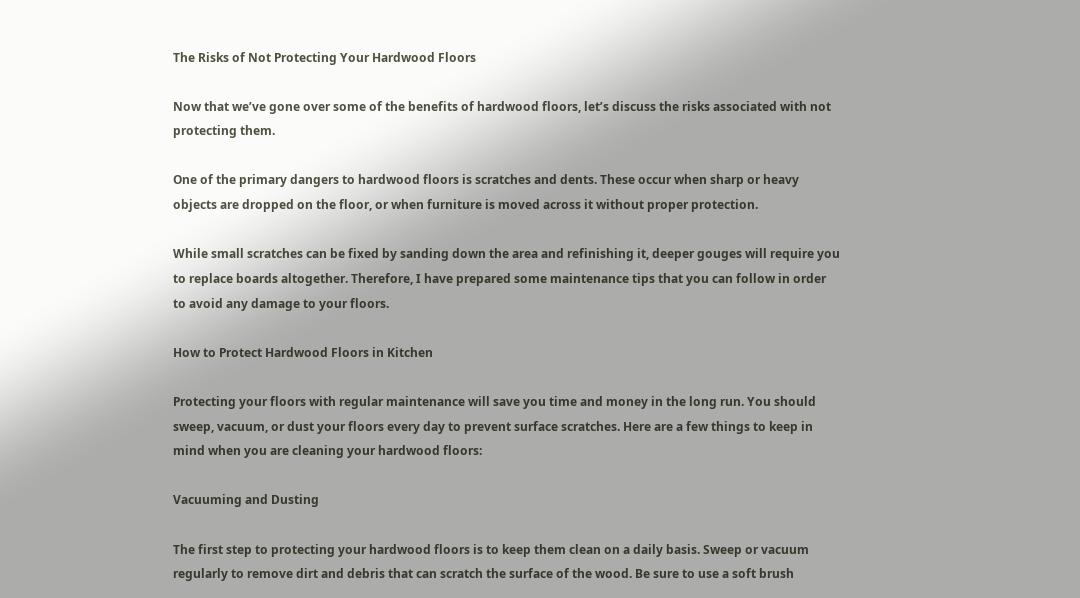The Risks of Not Protecting Your Hardwood Floors

Now that we’ve gone over some of the benefits of hardwood floors, let’s discuss the risks associated with not protecting them.

One of the primary dangers to hardwood floors is scratches and dents. These occur when sharp or heavy objects are dropped on the floor, or when furniture is moved across it without proper protection.

While small scratches can be fixed by sanding down the area and refinishing it, deeper gouges will require you to replace boards altogether. Therefore, I have prepared some maintenance tips that you can follow in order to avoid any damage to your floors.

How to Protect Hardwood Floors in Kitchen

Protecting your floors with regular maintenance will save you time and money in the long run. You should sweep, vacuum, or dust your floors every day to prevent surface scratches. Here are a few things to keep in mind when you are cleaning your hardwood floors:

Vacuuming and Dusting

The first step to protecting your hardwood floors is to keep them clean on a daily basis. Sweep or vacuum regularly to remove dirt and debris that can scratch the surface of the wood. Be sure to use a soft brush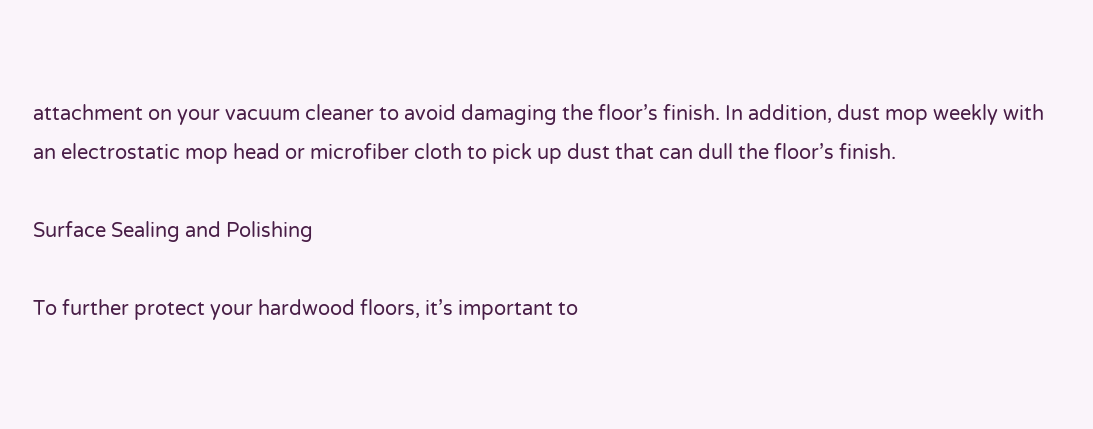attachment on your vacuum cleaner to avoid damaging the floor’s finish. In addition, dust mop weekly with an electrostatic mop head or microfiber cloth to pick up dust that can dull the floor’s finish.

Surface Sealing and Polishing

To further protect your hardwood floors, it’s important to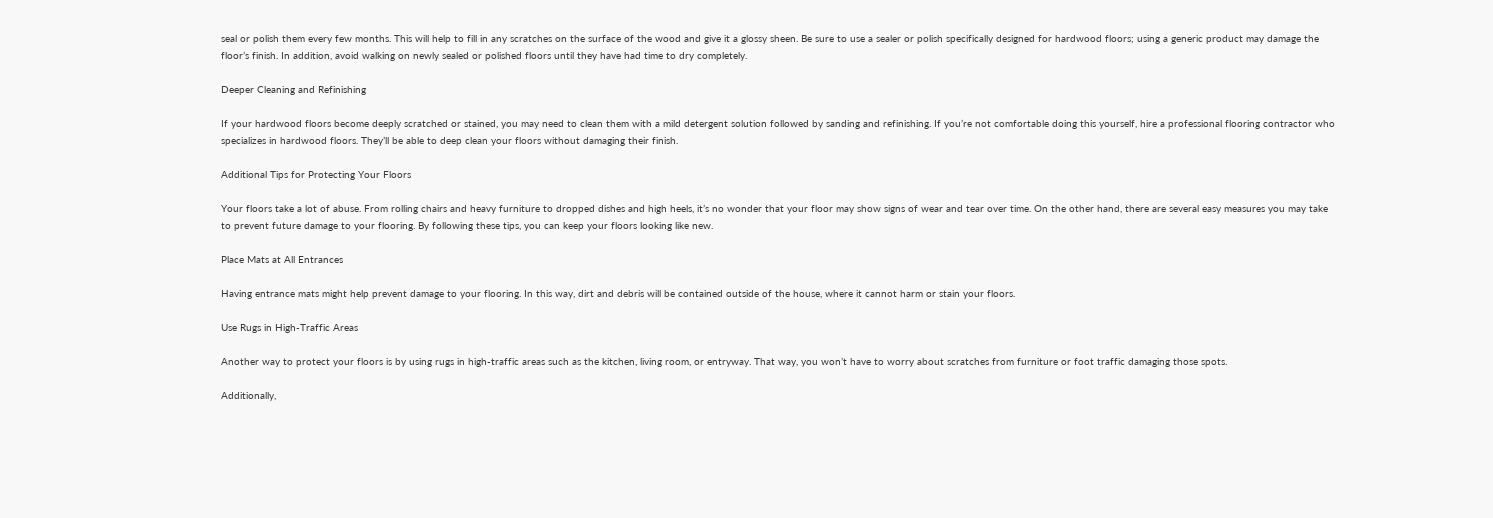seal or polish them every few months. This will help to fill in any scratches on the surface of the wood and give it a glossy sheen. Be sure to use a sealer or polish specifically designed for hardwood floors; using a generic product may damage the floor’s finish. In addition, avoid walking on newly sealed or polished floors until they have had time to dry completely.

Deeper Cleaning and Refinishing

If your hardwood floors become deeply scratched or stained, you may need to clean them with a mild detergent solution followed by sanding and refinishing. If you’re not comfortable doing this yourself, hire a professional flooring contractor who specializes in hardwood floors. They’ll be able to deep clean your floors without damaging their finish.

Additional Tips for Protecting Your Floors

Your floors take a lot of abuse. From rolling chairs and heavy furniture to dropped dishes and high heels, it’s no wonder that your floor may show signs of wear and tear over time. On the other hand, there are several easy measures you may take to prevent future damage to your flooring. By following these tips, you can keep your floors looking like new.

Place Mats at All Entrances

Having entrance mats might help prevent damage to your flooring. In this way, dirt and debris will be contained outside of the house, where it cannot harm or stain your floors.

Use Rugs in High-Traffic Areas

Another way to protect your floors is by using rugs in high-traffic areas such as the kitchen, living room, or entryway. That way, you won’t have to worry about scratches from furniture or foot traffic damaging those spots.

Additionally,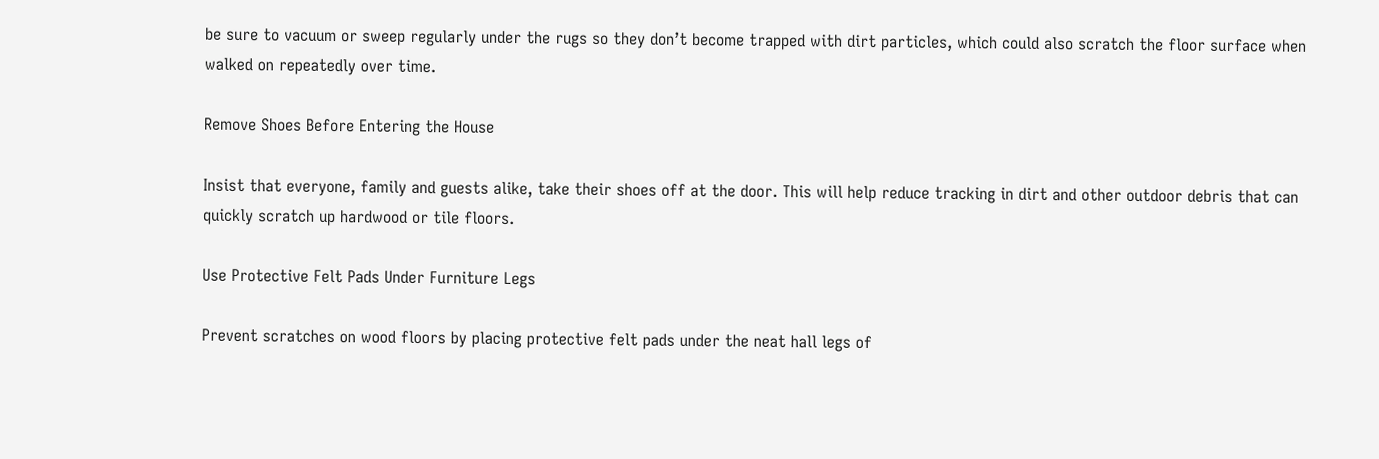be sure to vacuum or sweep regularly under the rugs so they don’t become trapped with dirt particles, which could also scratch the floor surface when walked on repeatedly over time.

Remove Shoes Before Entering the House

Insist that everyone, family and guests alike, take their shoes off at the door. This will help reduce tracking in dirt and other outdoor debris that can quickly scratch up hardwood or tile floors.

Use Protective Felt Pads Under Furniture Legs

Prevent scratches on wood floors by placing protective felt pads under the neat hall legs of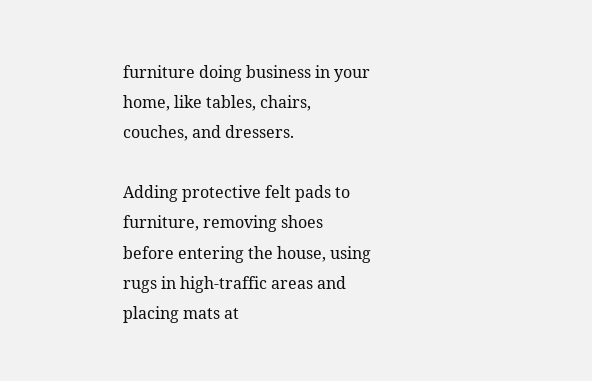furniture doing business in your home, like tables, chairs, couches, and dressers.

Adding protective felt pads to furniture, removing shoes before entering the house, using rugs in high-traffic areas and placing mats at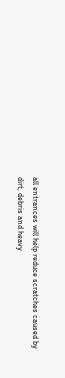all entrances will help reduce scratches caused by dirt, debris and heavy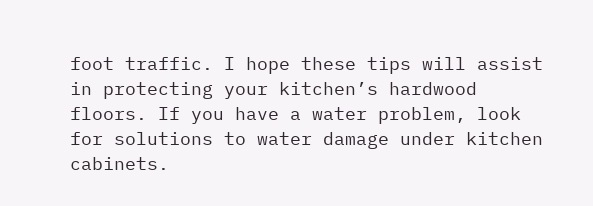foot traffic. I hope these tips will assist in protecting your kitchen’s hardwood floors. If you have a water problem, look for solutions to water damage under kitchen cabinets.